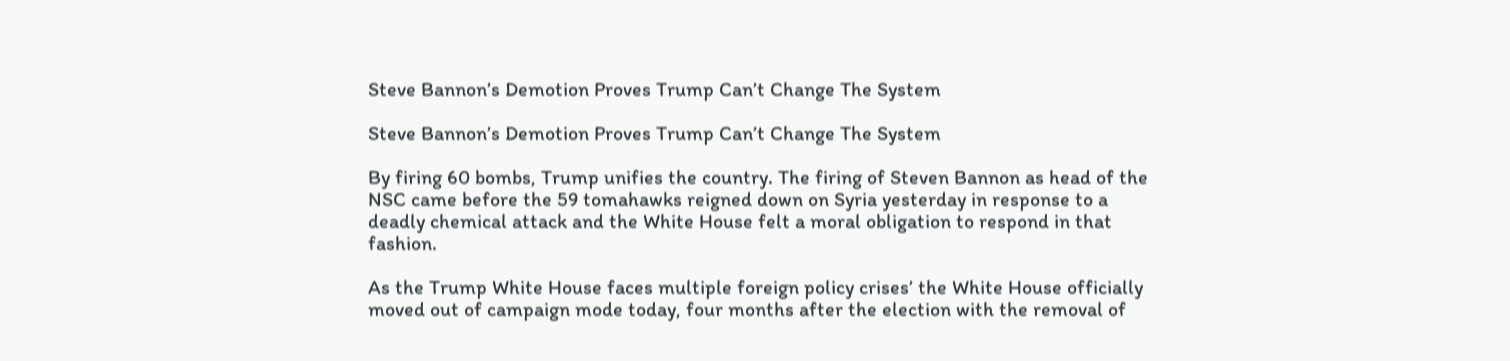Steve Bannon’s Demotion Proves Trump Can’t Change The System

Steve Bannon’s Demotion Proves Trump Can’t Change The System

By firing 60 bombs, Trump unifies the country. The firing of Steven Bannon as head of the NSC came before the 59 tomahawks reigned down on Syria yesterday in response to a deadly chemical attack and the White House felt a moral obligation to respond in that fashion.

As the Trump White House faces multiple foreign policy crises’ the White House officially moved out of campaign mode today, four months after the election with the removal of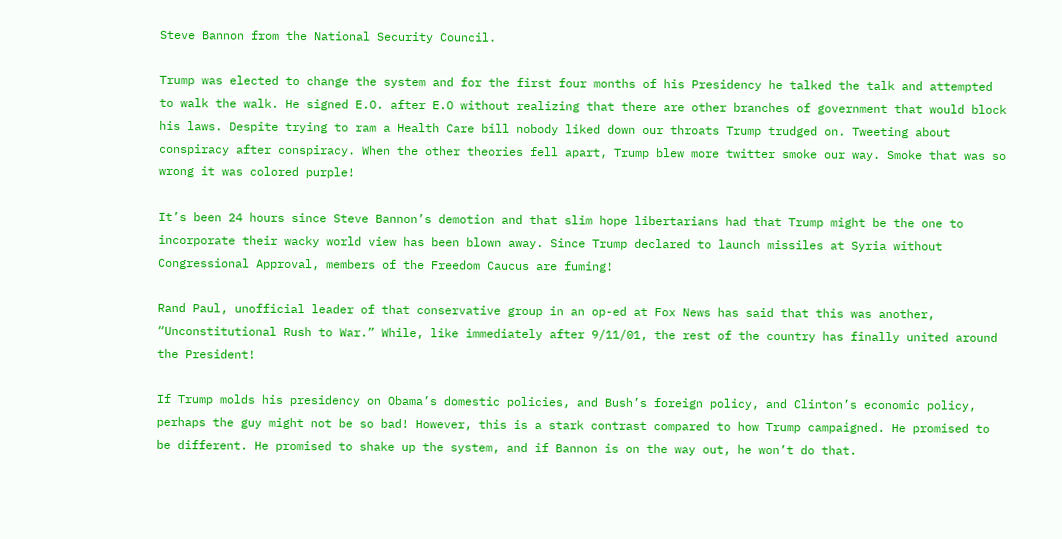Steve Bannon from the National Security Council.

Trump was elected to change the system and for the first four months of his Presidency he talked the talk and attempted to walk the walk. He signed E.O. after E.O without realizing that there are other branches of government that would block his laws. Despite trying to ram a Health Care bill nobody liked down our throats Trump trudged on. Tweeting about conspiracy after conspiracy. When the other theories fell apart, Trump blew more twitter smoke our way. Smoke that was so wrong it was colored purple!

It’s been 24 hours since Steve Bannon’s demotion and that slim hope libertarians had that Trump might be the one to incorporate their wacky world view has been blown away. Since Trump declared to launch missiles at Syria without Congressional Approval, members of the Freedom Caucus are fuming!

Rand Paul, unofficial leader of that conservative group in an op-ed at Fox News has said that this was another, “Unconstitutional Rush to War.” While, like immediately after 9/11/01, the rest of the country has finally united around the President!

If Trump molds his presidency on Obama’s domestic policies, and Bush’s foreign policy, and Clinton’s economic policy, perhaps the guy might not be so bad! However, this is a stark contrast compared to how Trump campaigned. He promised to be different. He promised to shake up the system, and if Bannon is on the way out, he won’t do that.